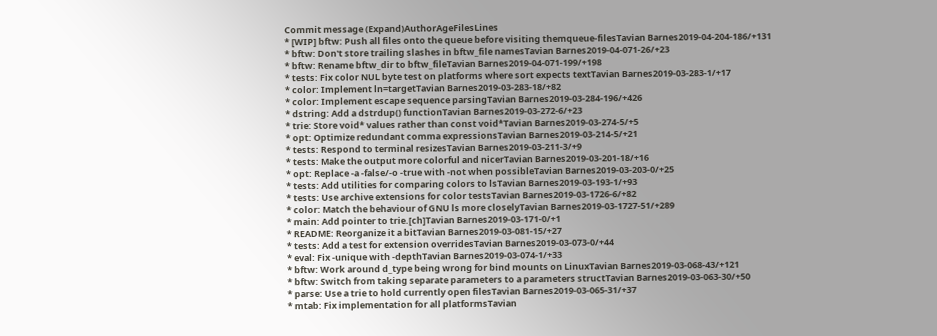Commit message (Expand)AuthorAgeFilesLines
* [WIP] bftw: Push all files onto the queue before visiting themqueue-filesTavian Barnes2019-04-204-186/+131
* bftw: Don't store trailing slashes in bftw_file namesTavian Barnes2019-04-071-26/+23
* bftw: Rename bftw_dir to bftw_fileTavian Barnes2019-04-071-199/+198
* tests: Fix color NUL byte test on platforms where sort expects textTavian Barnes2019-03-283-1/+17
* color: Implement ln=targetTavian Barnes2019-03-283-18/+82
* color: Implement escape sequence parsingTavian Barnes2019-03-284-196/+426
* dstring: Add a dstrdup() functionTavian Barnes2019-03-272-6/+23
* trie: Store void* values rather than const void*Tavian Barnes2019-03-274-5/+5
* opt: Optimize redundant comma expressionsTavian Barnes2019-03-214-5/+21
* tests: Respond to terminal resizesTavian Barnes2019-03-211-3/+9
* tests: Make the output more colorful and nicerTavian Barnes2019-03-201-18/+16
* opt: Replace -a -false/-o -true with -not when possibleTavian Barnes2019-03-203-0/+25
* tests: Add utilities for comparing colors to lsTavian Barnes2019-03-193-1/+93
* tests: Use archive extensions for color testsTavian Barnes2019-03-1726-6/+82
* color: Match the behaviour of GNU ls more closelyTavian Barnes2019-03-1727-51/+289
* main: Add pointer to trie.[ch]Tavian Barnes2019-03-171-0/+1
* README: Reorganize it a bitTavian Barnes2019-03-081-15/+27
* tests: Add a test for extension overridesTavian Barnes2019-03-073-0/+44
* eval: Fix -unique with -depthTavian Barnes2019-03-074-1/+33
* bftw: Work around d_type being wrong for bind mounts on LinuxTavian Barnes2019-03-068-43/+121
* bftw: Switch from taking separate parameters to a parameters structTavian Barnes2019-03-063-30/+50
* parse: Use a trie to hold currently open filesTavian Barnes2019-03-065-31/+37
* mtab: Fix implementation for all platformsTavian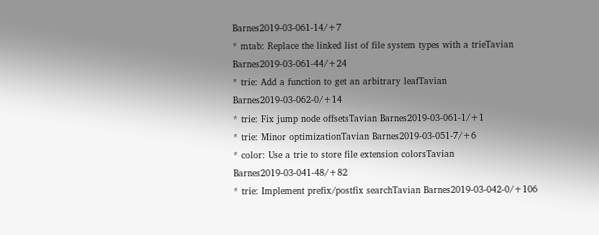Barnes2019-03-061-14/+7
* mtab: Replace the linked list of file system types with a trieTavian Barnes2019-03-061-44/+24
* trie: Add a function to get an arbitrary leafTavian Barnes2019-03-062-0/+14
* trie: Fix jump node offsetsTavian Barnes2019-03-061-1/+1
* trie: Minor optimizationTavian Barnes2019-03-051-7/+6
* color: Use a trie to store file extension colorsTavian Barnes2019-03-041-48/+82
* trie: Implement prefix/postfix searchTavian Barnes2019-03-042-0/+106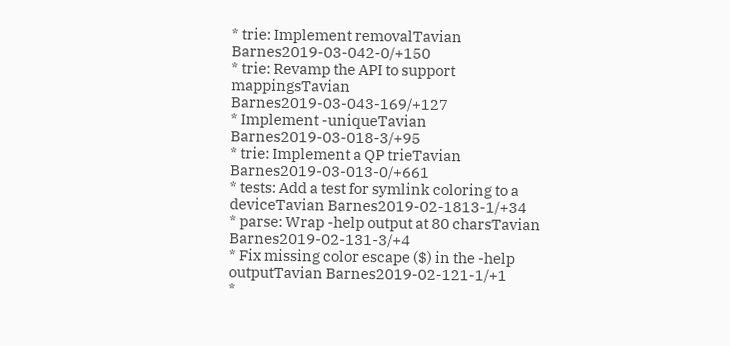* trie: Implement removalTavian Barnes2019-03-042-0/+150
* trie: Revamp the API to support mappingsTavian Barnes2019-03-043-169/+127
* Implement -uniqueTavian Barnes2019-03-018-3/+95
* trie: Implement a QP trieTavian Barnes2019-03-013-0/+661
* tests: Add a test for symlink coloring to a deviceTavian Barnes2019-02-1813-1/+34
* parse: Wrap -help output at 80 charsTavian Barnes2019-02-131-3/+4
* Fix missing color escape ($) in the -help outputTavian Barnes2019-02-121-1/+1
*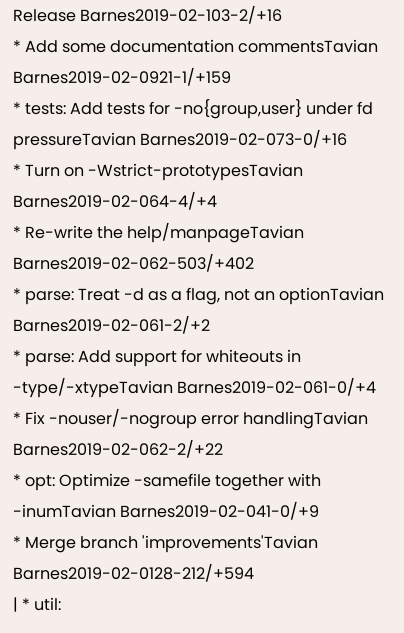Release Barnes2019-02-103-2/+16
* Add some documentation commentsTavian Barnes2019-02-0921-1/+159
* tests: Add tests for -no{group,user} under fd pressureTavian Barnes2019-02-073-0/+16
* Turn on -Wstrict-prototypesTavian Barnes2019-02-064-4/+4
* Re-write the help/manpageTavian Barnes2019-02-062-503/+402
* parse: Treat -d as a flag, not an optionTavian Barnes2019-02-061-2/+2
* parse: Add support for whiteouts in -type/-xtypeTavian Barnes2019-02-061-0/+4
* Fix -nouser/-nogroup error handlingTavian Barnes2019-02-062-2/+22
* opt: Optimize -samefile together with -inumTavian Barnes2019-02-041-0/+9
* Merge branch 'improvements'Tavian Barnes2019-02-0128-212/+594
| * util: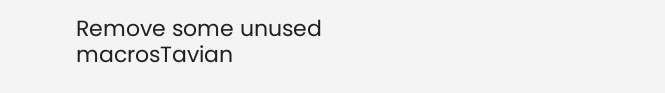Remove some unused macrosTavian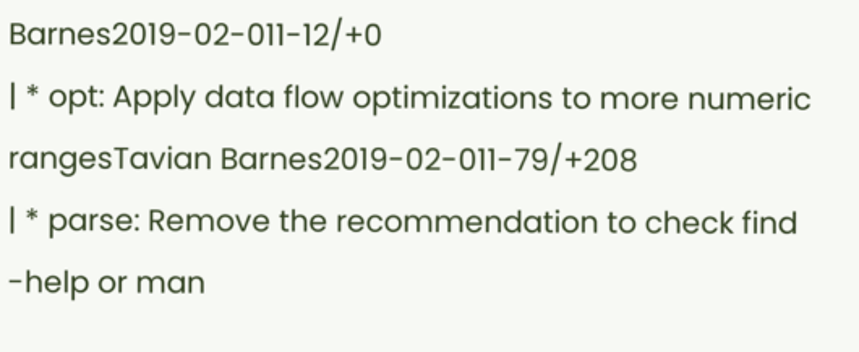Barnes2019-02-011-12/+0
| * opt: Apply data flow optimizations to more numeric rangesTavian Barnes2019-02-011-79/+208
| * parse: Remove the recommendation to check find -help or man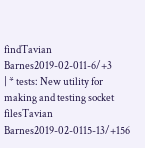findTavian Barnes2019-02-011-6/+3
| * tests: New utility for making and testing socket filesTavian Barnes2019-02-0115-13/+156